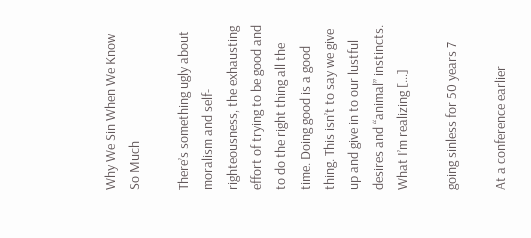Why We Sin When We Know So Much

There’s something ugly about moralism and self-righteousness, the exhausting effort of trying to be good and to do the right thing all the time. Doing good is a good thing. This isn’t to say we give up and give in to our lustful desires and “animal” instincts. What I’m realizing […]

going sinless for 50 years 7

At a conference earlier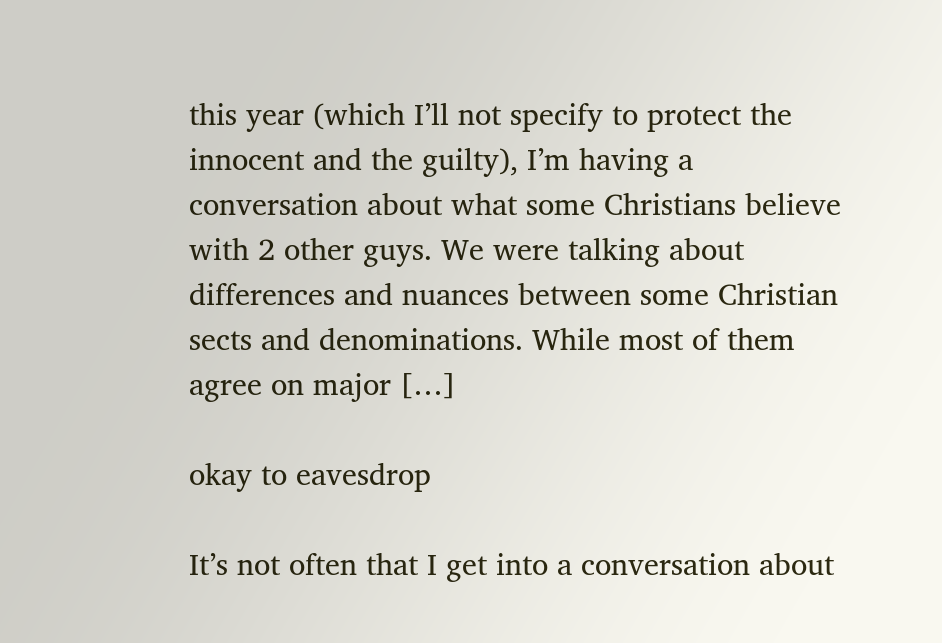this year (which I’ll not specify to protect the innocent and the guilty), I’m having a conversation about what some Christians believe with 2 other guys. We were talking about differences and nuances between some Christian sects and denominations. While most of them agree on major […]

okay to eavesdrop

It’s not often that I get into a conversation about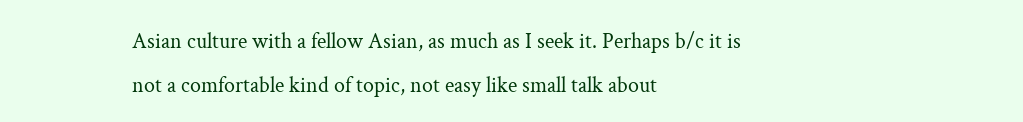Asian culture with a fellow Asian, as much as I seek it. Perhaps b/c it is not a comfortable kind of topic, not easy like small talk about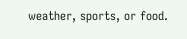weather, sports, or food.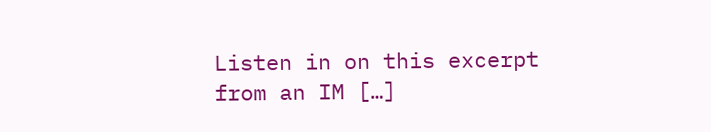Listen in on this excerpt from an IM […]